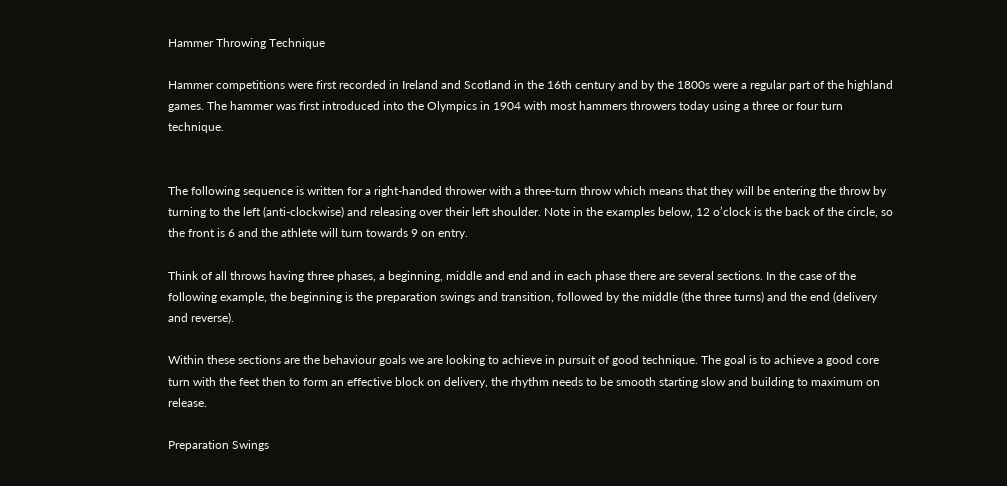Hammer Throwing Technique

Hammer competitions were first recorded in Ireland and Scotland in the 16th century and by the 1800s were a regular part of the highland games. The hammer was first introduced into the Olympics in 1904 with most hammers throwers today using a three or four turn technique.


The following sequence is written for a right-handed thrower with a three-turn throw which means that they will be entering the throw by turning to the left (anti-clockwise) and releasing over their left shoulder. Note in the examples below, 12 o’clock is the back of the circle, so the front is 6 and the athlete will turn towards 9 on entry.

Think of all throws having three phases, a beginning, middle and end and in each phase there are several sections. In the case of the following example, the beginning is the preparation swings and transition, followed by the middle (the three turns) and the end (delivery and reverse).

Within these sections are the behaviour goals we are looking to achieve in pursuit of good technique. The goal is to achieve a good core turn with the feet then to form an effective block on delivery, the rhythm needs to be smooth starting slow and building to maximum on release.

Preparation Swings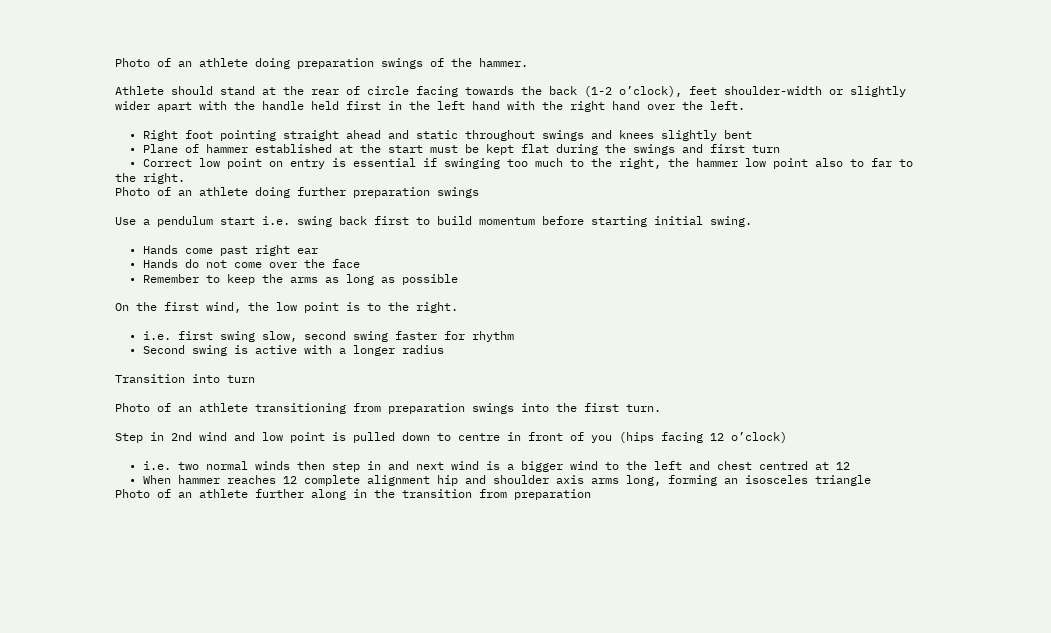Photo of an athlete doing preparation swings of the hammer.

Athlete should stand at the rear of circle facing towards the back (1-2 o’clock), feet shoulder-width or slightly wider apart with the handle held first in the left hand with the right hand over the left.

  • Right foot pointing straight ahead and static throughout swings and knees slightly bent
  • Plane of hammer established at the start must be kept flat during the swings and first turn
  • Correct low point on entry is essential if swinging too much to the right, the hammer low point also to far to the right.
Photo of an athlete doing further preparation swings

Use a pendulum start i.e. swing back first to build momentum before starting initial swing.

  • Hands come past right ear
  • Hands do not come over the face
  • Remember to keep the arms as long as possible

On the first wind, the low point is to the right.

  • i.e. first swing slow, second swing faster for rhythm
  • Second swing is active with a longer radius

Transition into turn

Photo of an athlete transitioning from preparation swings into the first turn.

Step in 2nd wind and low point is pulled down to centre in front of you (hips facing 12 o’clock)

  • i.e. two normal winds then step in and next wind is a bigger wind to the left and chest centred at 12
  • When hammer reaches 12 complete alignment hip and shoulder axis arms long, forming an isosceles triangle
Photo of an athlete further along in the transition from preparation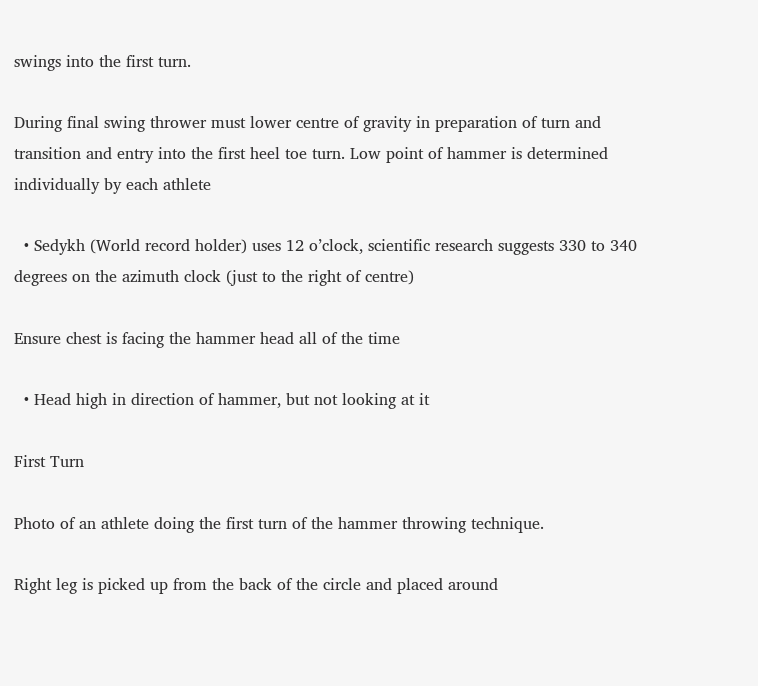swings into the first turn.

During final swing thrower must lower centre of gravity in preparation of turn and transition and entry into the first heel toe turn. Low point of hammer is determined individually by each athlete

  • Sedykh (World record holder) uses 12 o’clock, scientific research suggests 330 to 340 degrees on the azimuth clock (just to the right of centre)

Ensure chest is facing the hammer head all of the time

  • Head high in direction of hammer, but not looking at it

First Turn

Photo of an athlete doing the first turn of the hammer throwing technique.

Right leg is picked up from the back of the circle and placed around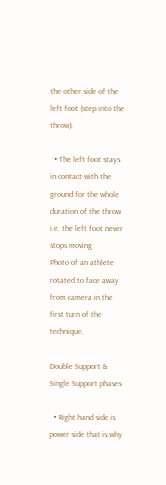the other side of the left foot (step into the throw).

  • The left foot stays in contact with the ground for the whole duration of the throw i.e. the left foot never stops moving
Photo of an athlete rotated to face away from camera in the first turn of the technique.

Double Support & Single Support phases

  • Right hand side is power side that is why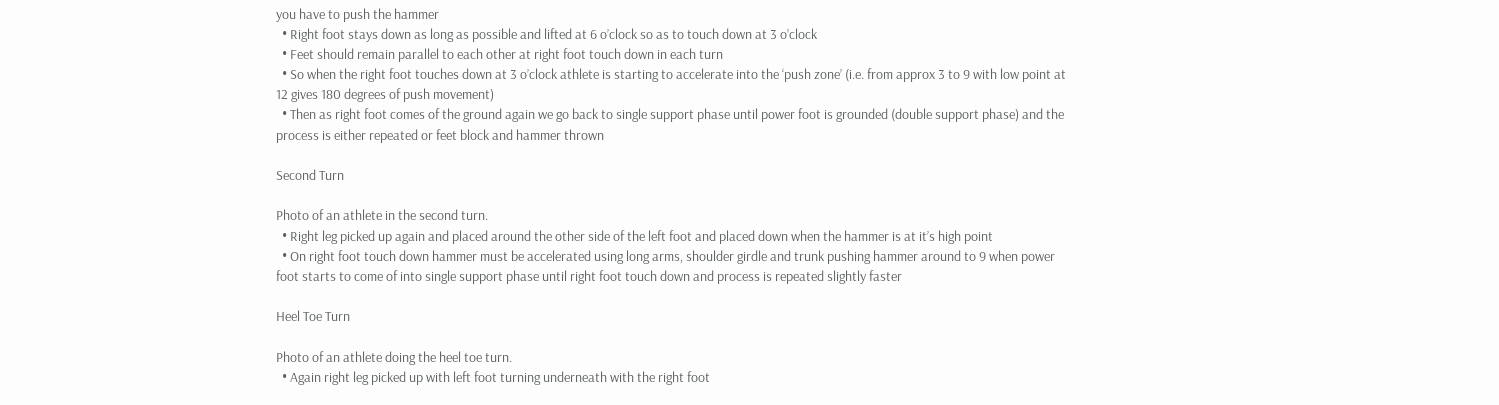you have to push the hammer
  • Right foot stays down as long as possible and lifted at 6 o’clock so as to touch down at 3 o’clock
  • Feet should remain parallel to each other at right foot touch down in each turn
  • So when the right foot touches down at 3 o’clock athlete is starting to accelerate into the ‘push zone’ (i.e. from approx 3 to 9 with low point at 12 gives 180 degrees of push movement)
  • Then as right foot comes of the ground again we go back to single support phase until power foot is grounded (double support phase) and the process is either repeated or feet block and hammer thrown

Second Turn

Photo of an athlete in the second turn.
  • Right leg picked up again and placed around the other side of the left foot and placed down when the hammer is at it’s high point
  • On right foot touch down hammer must be accelerated using long arms, shoulder girdle and trunk pushing hammer around to 9 when power foot starts to come of into single support phase until right foot touch down and process is repeated slightly faster

Heel Toe Turn

Photo of an athlete doing the heel toe turn.
  • Again right leg picked up with left foot turning underneath with the right foot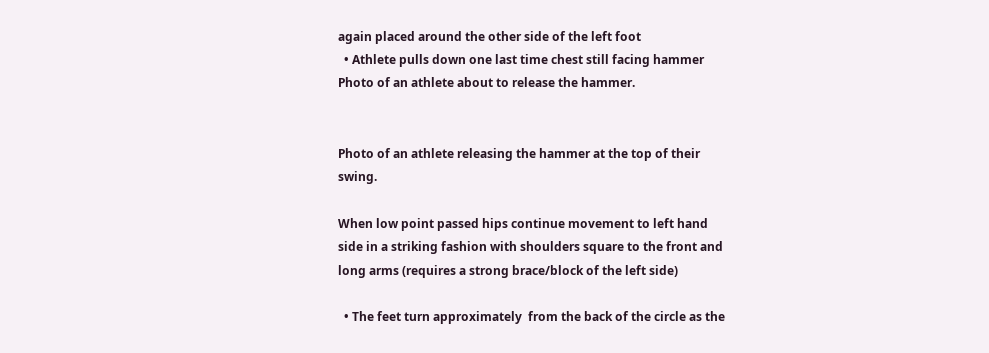again placed around the other side of the left foot
  • Athlete pulls down one last time chest still facing hammer
Photo of an athlete about to release the hammer.


Photo of an athlete releasing the hammer at the top of their swing.

When low point passed hips continue movement to left hand side in a striking fashion with shoulders square to the front and long arms (requires a strong brace/block of the left side)

  • The feet turn approximately  from the back of the circle as the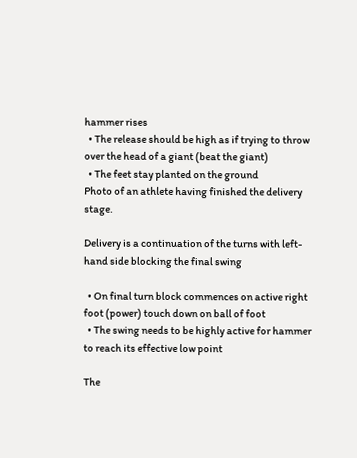hammer rises
  • The release should be high as if trying to throw over the head of a giant (beat the giant)
  • The feet stay planted on the ground
Photo of an athlete having finished the delivery stage.

Delivery is a continuation of the turns with left-hand side blocking the final swing

  • On final turn block commences on active right foot (power) touch down on ball of foot
  • The swing needs to be highly active for hammer to reach its effective low point

The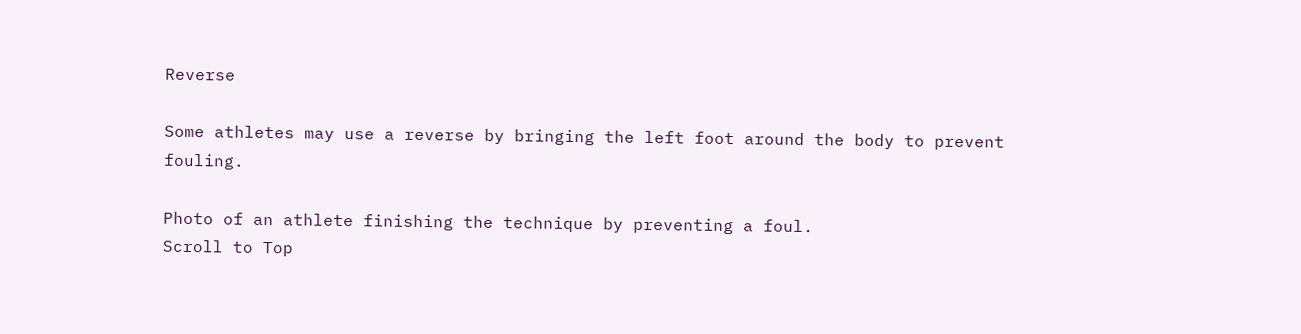Reverse

Some athletes may use a reverse by bringing the left foot around the body to prevent fouling.

Photo of an athlete finishing the technique by preventing a foul.
Scroll to Top